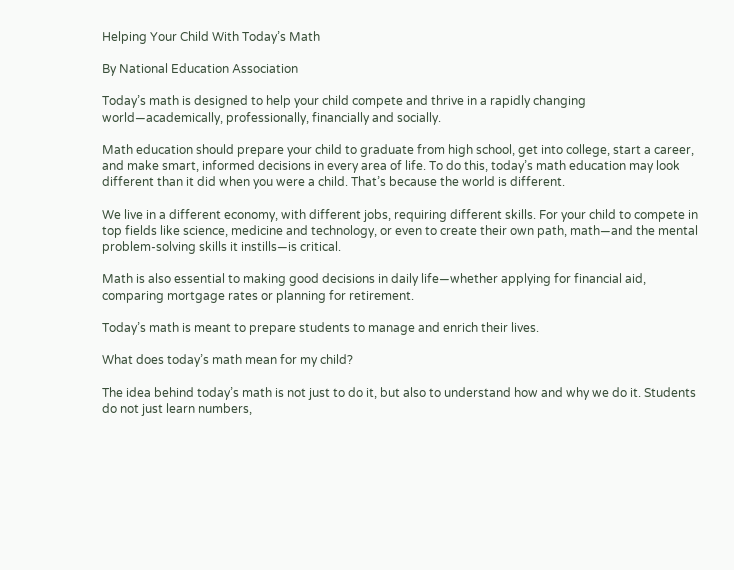Helping Your Child With Today’s Math

By National Education Association

Today’s math is designed to help your child compete and thrive in a rapidly changing world—academically, professionally, financially and socially.

Math education should prepare your child to graduate from high school, get into college, start a career, and make smart, informed decisions in every area of life. To do this, today’s math education may look different than it did when you were a child. That’s because the world is different.

We live in a different economy, with different jobs, requiring different skills. For your child to compete in top fields like science, medicine and technology, or even to create their own path, math—and the mental problem-solving skills it instills—is critical.

Math is also essential to making good decisions in daily life—whether applying for financial aid, comparing mortgage rates or planning for retirement.

Today’s math is meant to prepare students to manage and enrich their lives.

What does today’s math mean for my child?

The idea behind today’s math is not just to do it, but also to understand how and why we do it. Students do not just learn numbers,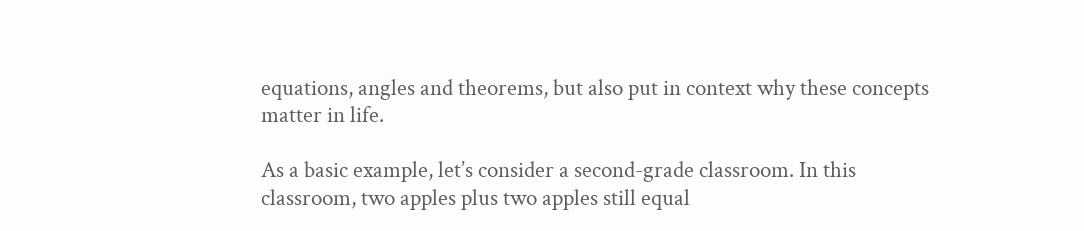equations, angles and theorems, but also put in context why these concepts matter in life.

As a basic example, let’s consider a second-grade classroom. In this classroom, two apples plus two apples still equal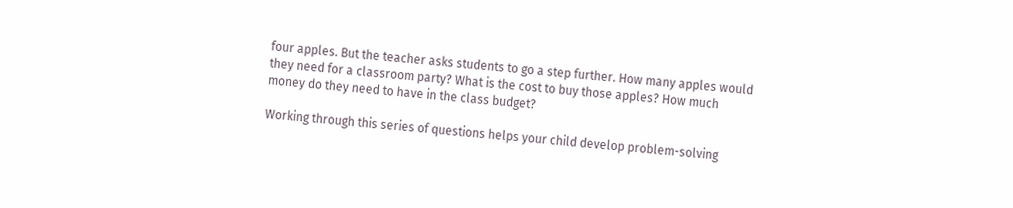four apples. But the teacher asks students to go a step further. How many apples would they need for a classroom party? What is the cost to buy those apples? How much money do they need to have in the class budget?

Working through this series of questions helps your child develop problem-solving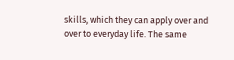skills, which they can apply over and over to everyday life. The same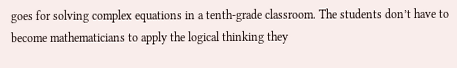goes for solving complex equations in a tenth-grade classroom. The students don’t have to become mathematicians to apply the logical thinking they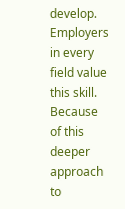develop. Employers in every field value this skill. Because of this deeper approach to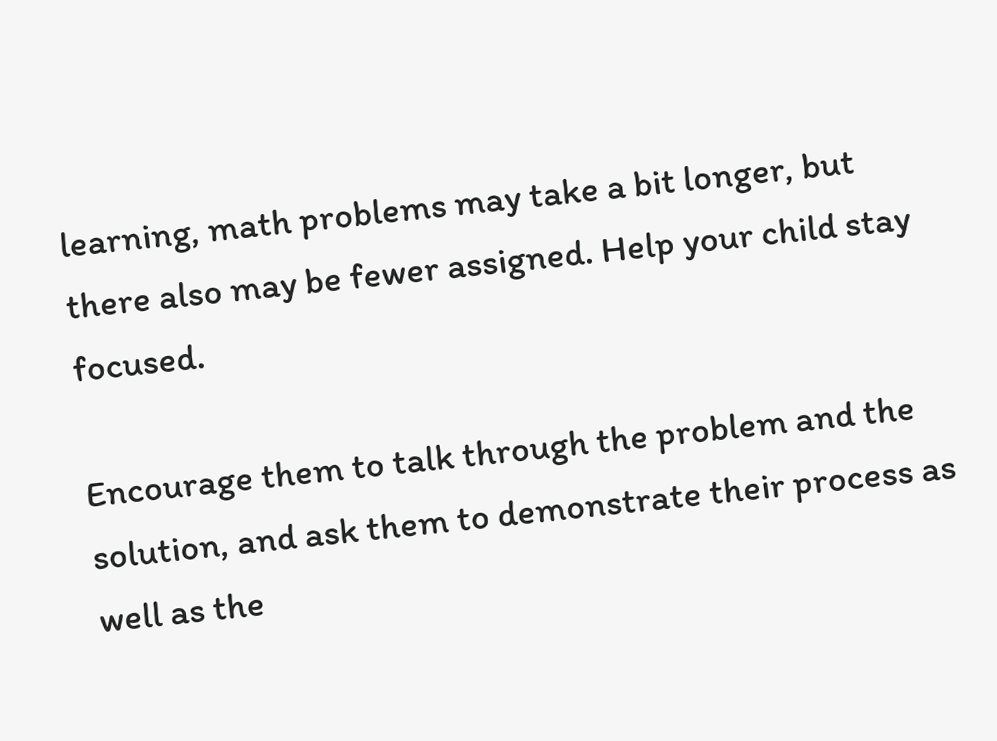learning, math problems may take a bit longer, but there also may be fewer assigned. Help your child stay focused.

Encourage them to talk through the problem and the solution, and ask them to demonstrate their process as well as the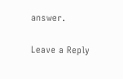answer.

Leave a Reply